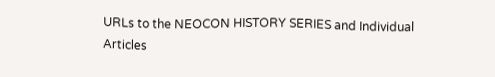URLs to the NEOCON HISTORY SERIES and Individual Articles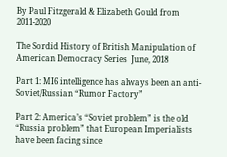By Paul Fitzgerald & Elizabeth Gould from 2011-2020

The Sordid History of British Manipulation of American Democracy Series  June, 2018

Part 1: MI6 intelligence has always been an anti-Soviet/Russian “Rumor Factory”

Part 2: America’s “Soviet problem” is the old “Russia problem” that European Imperialists have been facing since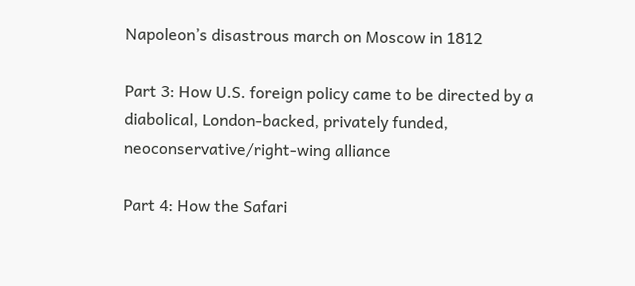Napoleon’s disastrous march on Moscow in 1812

Part 3: How U.S. foreign policy came to be directed by a diabolical, London-backed, privately funded, neoconservative/right-wing alliance

Part 4: How the Safari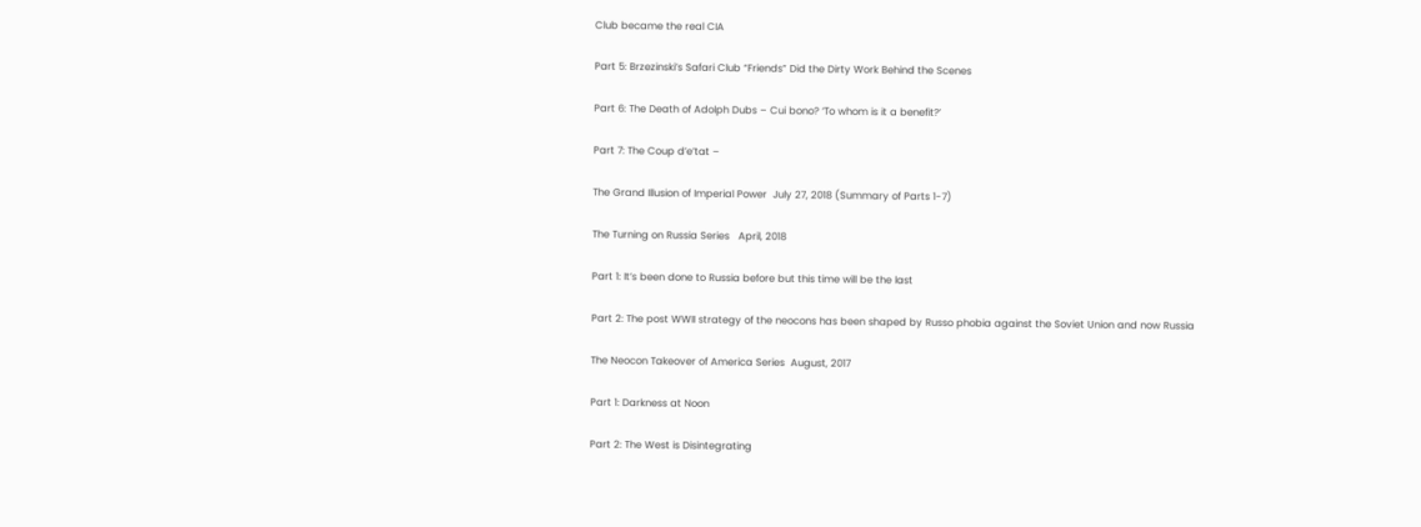Club became the real CIA

Part 5: Brzezinski’s Safari Club “Friends” Did the Dirty Work Behind the Scenes

Part 6: The Death of Adolph Dubs – Cui bono? ‘To whom is it a benefit?’

Part 7: The Coup d’e’tat –

The Grand Illusion of Imperial Power  July 27, 2018 (Summary of Parts 1-7)

The Turning on Russia Series   April, 2018

Part 1: It’s been done to Russia before but this time will be the last

Part 2: The post WWII strategy of the neocons has been shaped by Russo phobia against the Soviet Union and now Russia

The Neocon Takeover of America Series  August, 2017

Part 1: Darkness at Noon

Part 2: The West is Disintegrating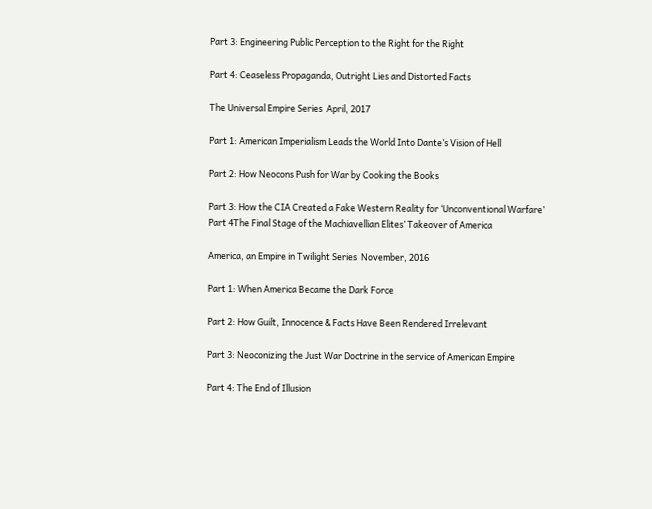Part 3: Engineering Public Perception to the Right for the Right

Part 4: Ceaseless Propaganda, Outright Lies and Distorted Facts

The Universal Empire Series  April, 2017

Part 1: American Imperialism Leads the World Into Dante’s Vision of Hell

Part 2: How Neocons Push for War by Cooking the Books

Part 3: How the CIA Created a Fake Western Reality for ‘Unconventional Warfare’
Part 4The Final Stage of the Machiavellian Elites’ Takeover of America

America, an Empire in Twilight Series  November, 2016

Part 1: When America Became the Dark Force

Part 2: How Guilt, Innocence & Facts Have Been Rendered Irrelevant

Part 3: Neoconizing the Just War Doctrine in the service of American Empire

Part 4: The End of Illusion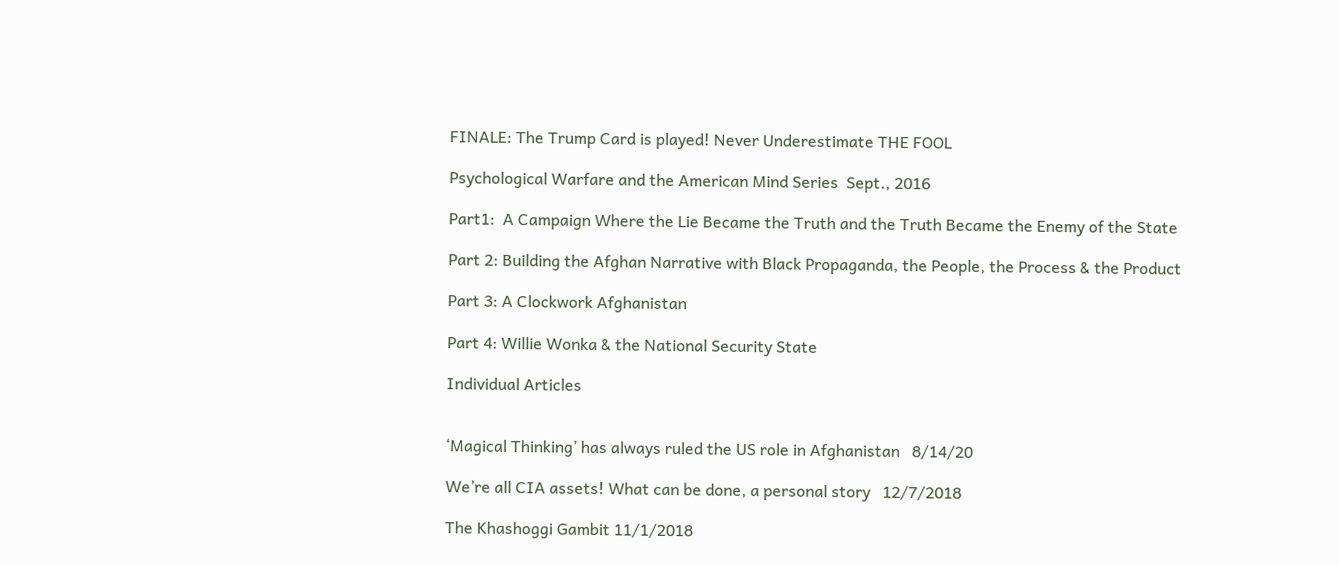FINALE: The Trump Card is played! Never Underestimate THE FOOL

Psychological Warfare and the American Mind Series  Sept., 2016

Part1:  A Campaign Where the Lie Became the Truth and the Truth Became the Enemy of the State

Part 2: Building the Afghan Narrative with Black Propaganda, the People, the Process & the Product

Part 3: A Clockwork Afghanistan

Part 4: Willie Wonka & the National Security State

Individual Articles


‘Magical Thinking’ has always ruled the US role in Afghanistan   8/14/20

We’re all CIA assets! What can be done, a personal story   12/7/2018

The Khashoggi Gambit 11/1/2018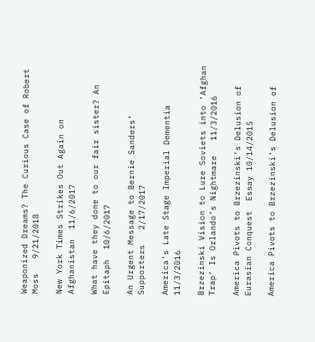Weaponized Dreams? The Curious Case of Robert Moss   9/21/2018

New York Times Strikes Out Again on Afghanistan  11/6/2017

What have they done to our fair sister? An Epitaph  10/6/2017

An Urgent Message to Bernie Sanders’ Supporters   2/17/2017

America’s Late Stage Imperial Dementia 11/3/2016

Brzezinski Vision to Lure Soviets into ‘Afghan Trap’ Is Orlando’s Nightmare   11/3/2016

America Pivots to Brzezinski’s Delusion of Eurasian Conquest  Essay 10/14/2015

America Pivots to Brzezinski’s Delusion of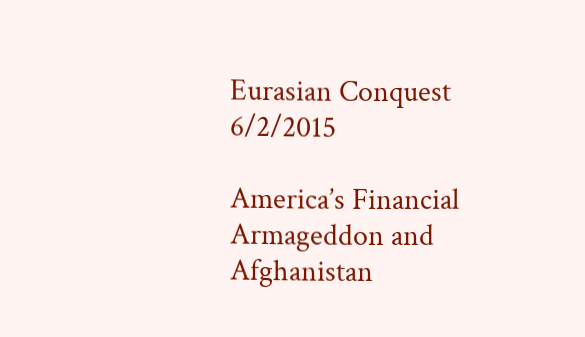Eurasian Conquest   6/2/2015

America’s Financial Armageddon and Afghanistan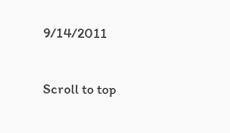9/14/2011

Scroll to top